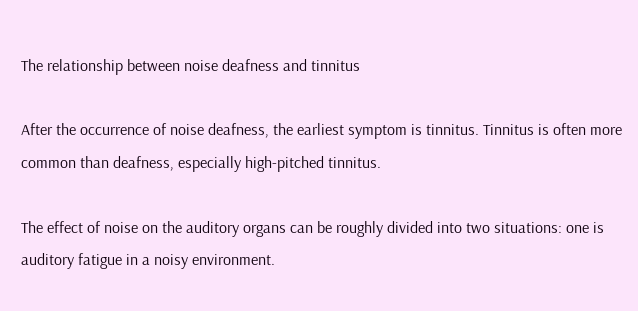The relationship between noise deafness and tinnitus

After the occurrence of noise deafness, the earliest symptom is tinnitus. Tinnitus is often more common than deafness, especially high-pitched tinnitus.

The effect of noise on the auditory organs can be roughly divided into two situations: one is auditory fatigue in a noisy environment.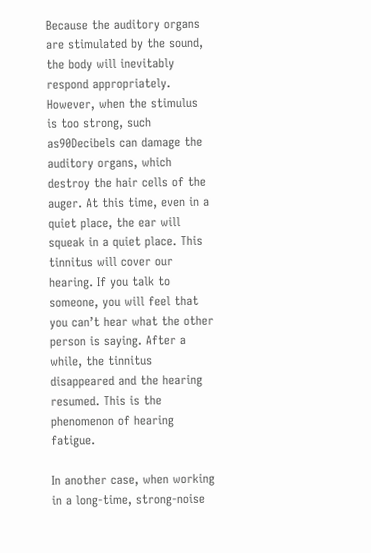Because the auditory organs are stimulated by the sound, the body will inevitably respond appropriately. However, when the stimulus is too strong, such as90Decibels can damage the auditory organs, which destroy the hair cells of the auger. At this time, even in a quiet place, the ear will squeak in a quiet place. This tinnitus will cover our hearing. If you talk to someone, you will feel that you can’t hear what the other person is saying. After a while, the tinnitus disappeared and the hearing resumed. This is the phenomenon of hearing fatigue.

In another case, when working in a long-time, strong-noise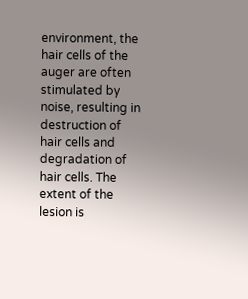environment, the hair cells of the auger are often stimulated by noise, resulting in destruction of hair cells and degradation of hair cells. The extent of the lesion is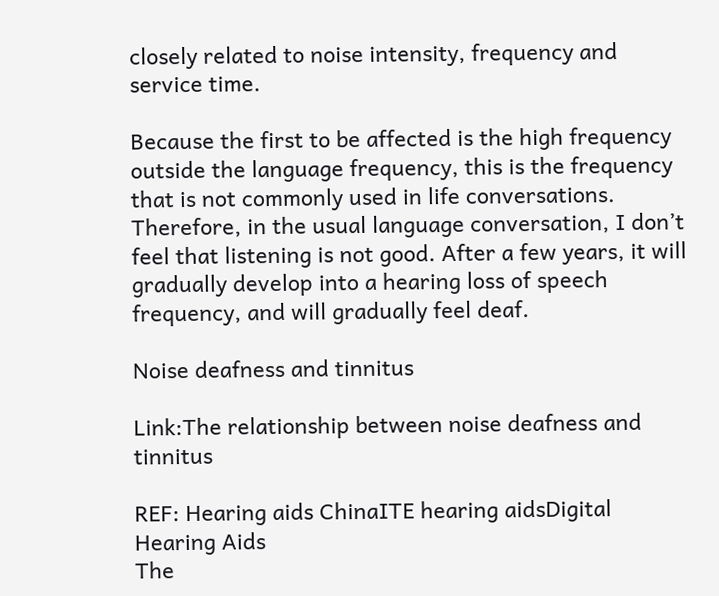closely related to noise intensity, frequency and service time.

Because the first to be affected is the high frequency outside the language frequency, this is the frequency that is not commonly used in life conversations. Therefore, in the usual language conversation, I don’t feel that listening is not good. After a few years, it will gradually develop into a hearing loss of speech frequency, and will gradually feel deaf.

Noise deafness and tinnitus

Link:The relationship between noise deafness and tinnitus

REF: Hearing aids ChinaITE hearing aidsDigital Hearing Aids
The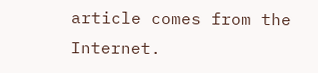article comes from the Internet.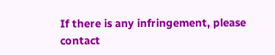If there is any infringement, please contact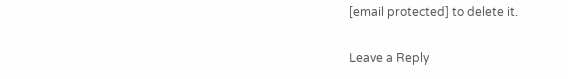[email protected] to delete it.

Leave a Reply